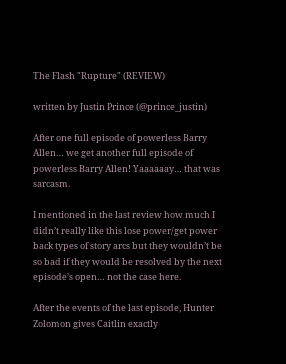The Flash "Rupture" (REVIEW)

written by Justin Prince (@prince_justin)

After one full episode of powerless Barry Allen… we get another full episode of powerless Barry Allen! Yaaaaaay… that was sarcasm.

I mentioned in the last review how much I didn’t really like this lose power/get power back types of story arcs but they wouldn’t be so bad if they would be resolved by the next episode’s open… not the case here.

After the events of the last episode, Hunter Zolomon gives Caitlin exactly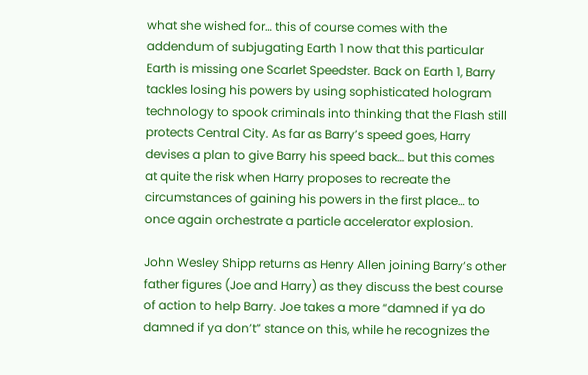what she wished for… this of course comes with the addendum of subjugating Earth 1 now that this particular Earth is missing one Scarlet Speedster. Back on Earth 1, Barry tackles losing his powers by using sophisticated hologram technology to spook criminals into thinking that the Flash still protects Central City. As far as Barry’s speed goes, Harry devises a plan to give Barry his speed back… but this comes at quite the risk when Harry proposes to recreate the circumstances of gaining his powers in the first place… to once again orchestrate a particle accelerator explosion.

John Wesley Shipp returns as Henry Allen joining Barry’s other father figures (Joe and Harry) as they discuss the best course of action to help Barry. Joe takes a more “damned if ya do damned if ya don’t” stance on this, while he recognizes the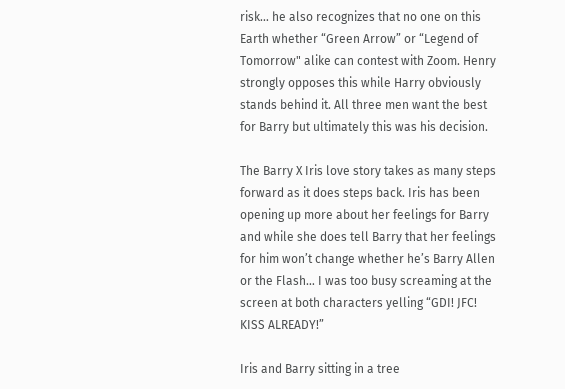risk… he also recognizes that no one on this Earth whether “Green Arrow” or “Legend of Tomorrow" alike can contest with Zoom. Henry strongly opposes this while Harry obviously stands behind it. All three men want the best for Barry but ultimately this was his decision.

The Barry X Iris love story takes as many steps forward as it does steps back. Iris has been opening up more about her feelings for Barry and while she does tell Barry that her feelings for him won’t change whether he’s Barry Allen or the Flash… I was too busy screaming at the screen at both characters yelling “GDI! JFC! KISS ALREADY!”

Iris and Barry sitting in a tree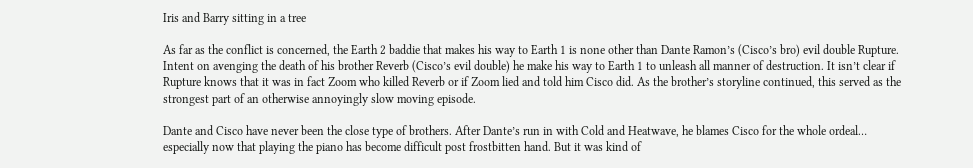Iris and Barry sitting in a tree

As far as the conflict is concerned, the Earth 2 baddie that makes his way to Earth 1 is none other than Dante Ramon’s (Cisco’s bro) evil double Rupture. Intent on avenging the death of his brother Reverb (Cisco’s evil double) he make his way to Earth 1 to unleash all manner of destruction. It isn’t clear if Rupture knows that it was in fact Zoom who killed Reverb or if Zoom lied and told him Cisco did. As the brother’s storyline continued, this served as the strongest part of an otherwise annoyingly slow moving episode.

Dante and Cisco have never been the close type of brothers. After Dante’s run in with Cold and Heatwave, he blames Cisco for the whole ordeal… especially now that playing the piano has become difficult post frostbitten hand. But it was kind of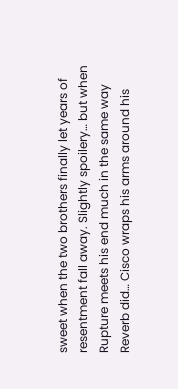sweet when the two brothers finally let years of resentment fall away. Slightly spoilery… but when Rupture meets his end much in the same way Reverb did… Cisco wraps his arms around his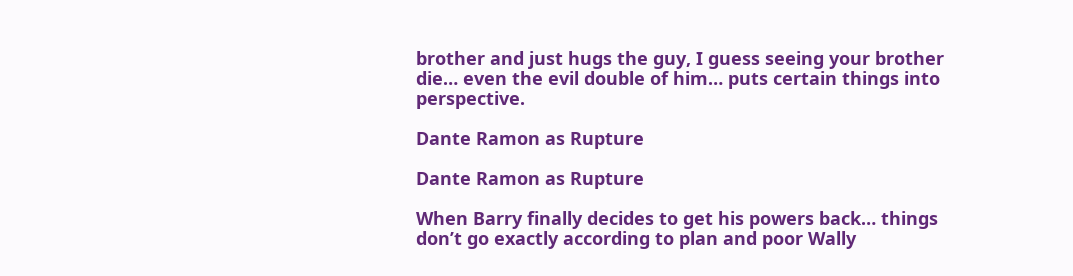brother and just hugs the guy, I guess seeing your brother die… even the evil double of him… puts certain things into perspective.

Dante Ramon as Rupture

Dante Ramon as Rupture

When Barry finally decides to get his powers back… things don’t go exactly according to plan and poor Wally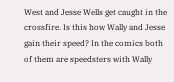West and Jesse Wells get caught in the crossfire. Is this how Wally and Jesse gain their speed? In the comics both of them are speedsters with Wally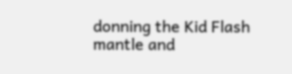donning the Kid Flash mantle and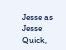Jesse as Jesse Quick,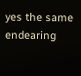yes the same endearing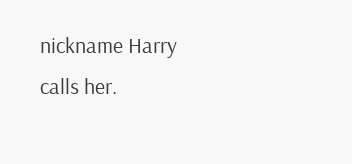nickname Harry calls her.